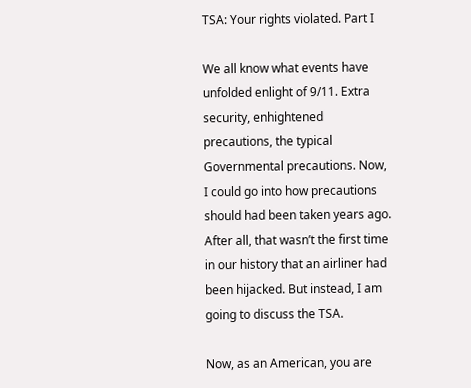TSA: Your rights violated. Part I

We all know what events have unfolded enlight of 9/11. Extra security, enhightened precautions, the typical Governmental precautions. Now, I could go into how precautions should had been taken years ago. After all, that wasn’t the first time in our history that an airliner had been hijacked. But instead, I am going to discuss the TSA.

Now, as an American, you are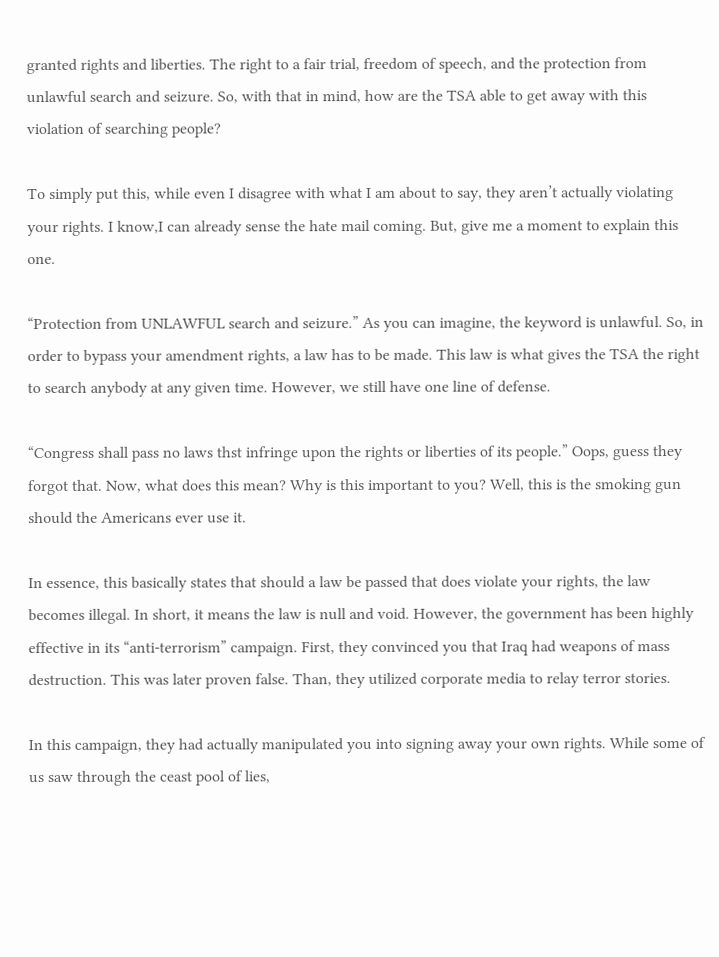granted rights and liberties. The right to a fair trial, freedom of speech, and the protection from unlawful search and seizure. So, with that in mind, how are the TSA able to get away with this violation of searching people?

To simply put this, while even I disagree with what I am about to say, they aren’t actually violating your rights. I know,I can already sense the hate mail coming. But, give me a moment to explain this one.

“Protection from UNLAWFUL search and seizure.” As you can imagine, the keyword is unlawful. So, in order to bypass your amendment rights, a law has to be made. This law is what gives the TSA the right to search anybody at any given time. However, we still have one line of defense.

“Congress shall pass no laws thst infringe upon the rights or liberties of its people.” Oops, guess they forgot that. Now, what does this mean? Why is this important to you? Well, this is the smoking gun should the Americans ever use it.

In essence, this basically states that should a law be passed that does violate your rights, the law becomes illegal. In short, it means the law is null and void. However, the government has been highly effective in its “anti-terrorism” campaign. First, they convinced you that Iraq had weapons of mass destruction. This was later proven false. Than, they utilized corporate media to relay terror stories.

In this campaign, they had actually manipulated you into signing away your own rights. While some of us saw through the ceast pool of lies,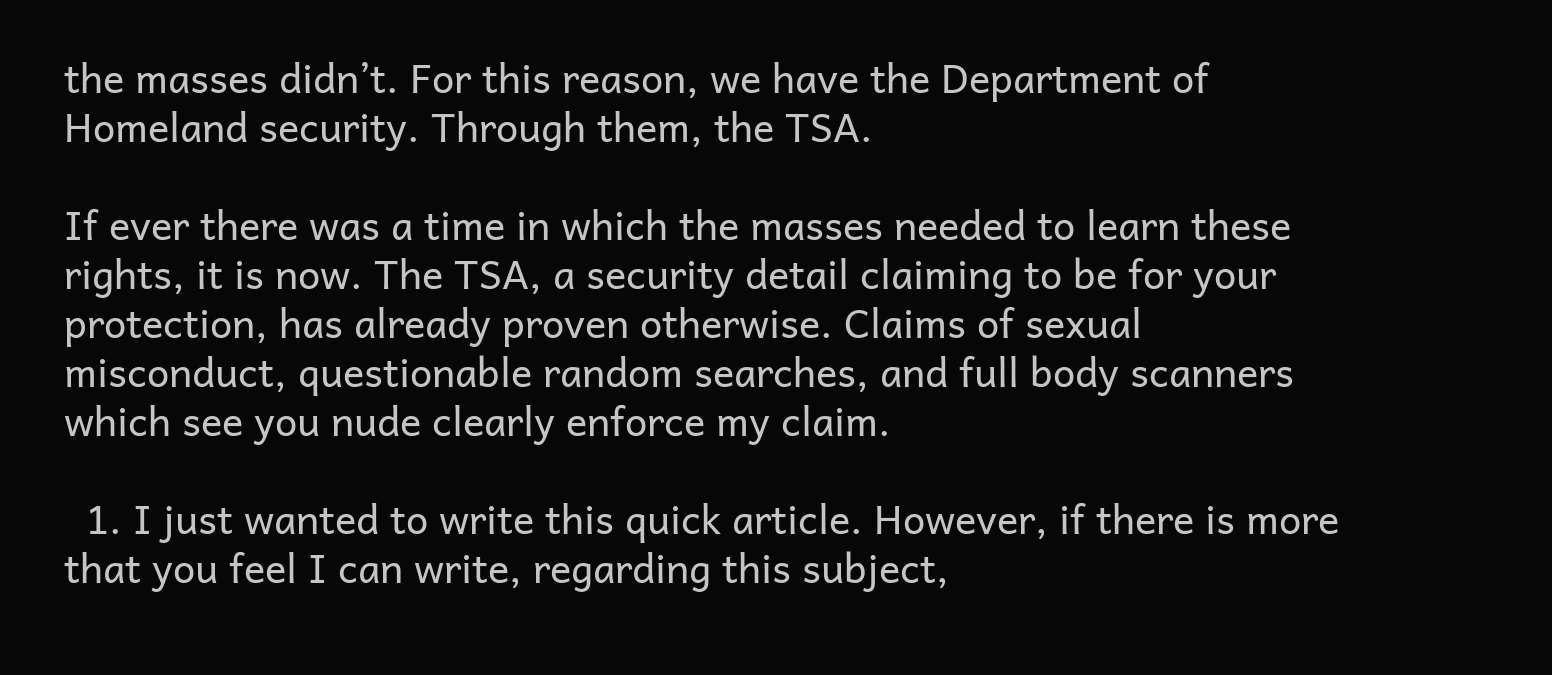the masses didn’t. For this reason, we have the Department of Homeland security. Through them, the TSA.

If ever there was a time in which the masses needed to learn these rights, it is now. The TSA, a security detail claiming to be for your protection, has already proven otherwise. Claims of sexual misconduct, questionable random searches, and full body scanners which see you nude clearly enforce my claim.

  1. I just wanted to write this quick article. However, if there is more that you feel I can write, regarding this subject,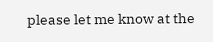please let me know at the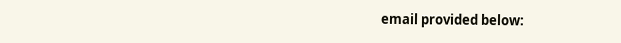email provided below: